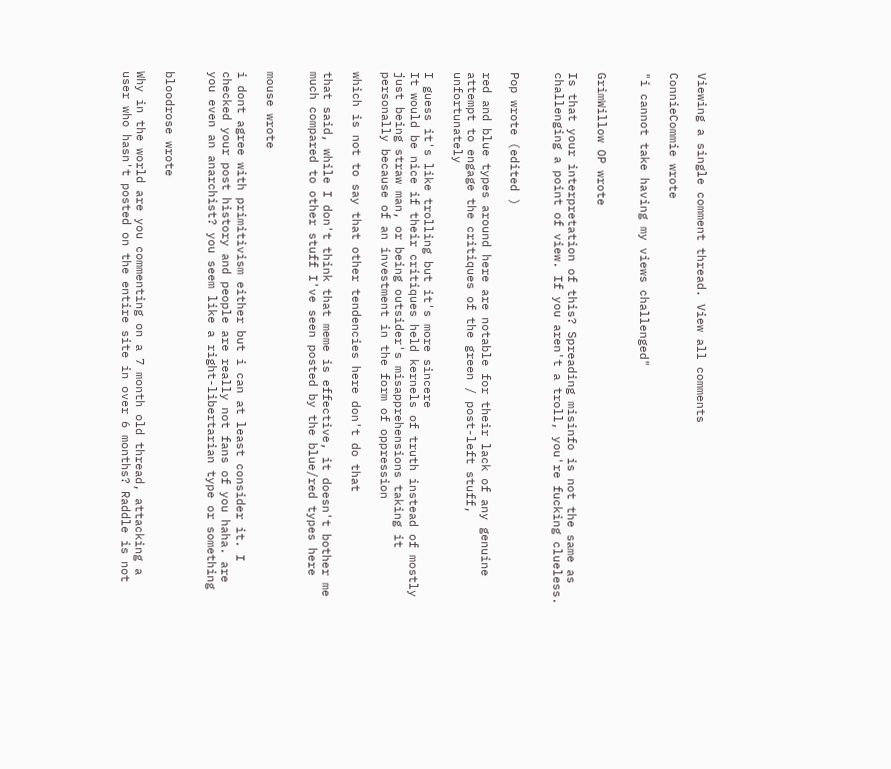Viewing a single comment thread. View all comments

ConnieCommie wrote

"i cannot take having my views challenged"


GrimWillow OP wrote

Is that your interpretation of this? Spreading misinfo is not the same as challenging a point of view. If you aren't a troll, you're fucking clueless.


Pop wrote (edited )

red and blue types around here are notable for their lack of any genuine attempt to engage the critiques of the green / post-left stuff, unfortunately

I guess it's like trolling but it's more sincere
It would be nice if their critiques held kernels of truth instead of mostly just being straw man, or being outsider's misapprehensions taking it personally because of an investment in the form of oppression

which is not to say that other tendencies here don't do that

that said, while I don't think that meme is effective, it doesn't bother me much compared to other stuff I've seen posted by the blue/red types here


mouse wrote

i dont agree with primitivism either but i can at least consider it. I checked your post history and people are really not fans of you haha. are you even an anarchist? you seem like a right-libertarian type or something


bloodrose wrote

Why in the world are you commenting on a 7 month old thread, attacking a user who hasn't posted on the entire site in over 6 months? Raddle is not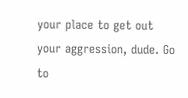your place to get out your aggression, dude. Go to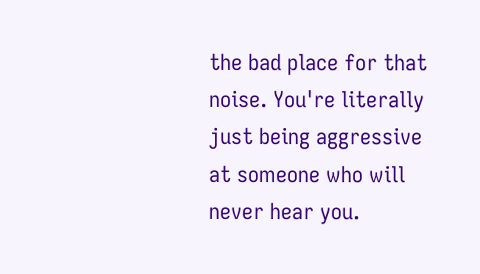the bad place for that noise. You're literally just being aggressive at someone who will never hear you.